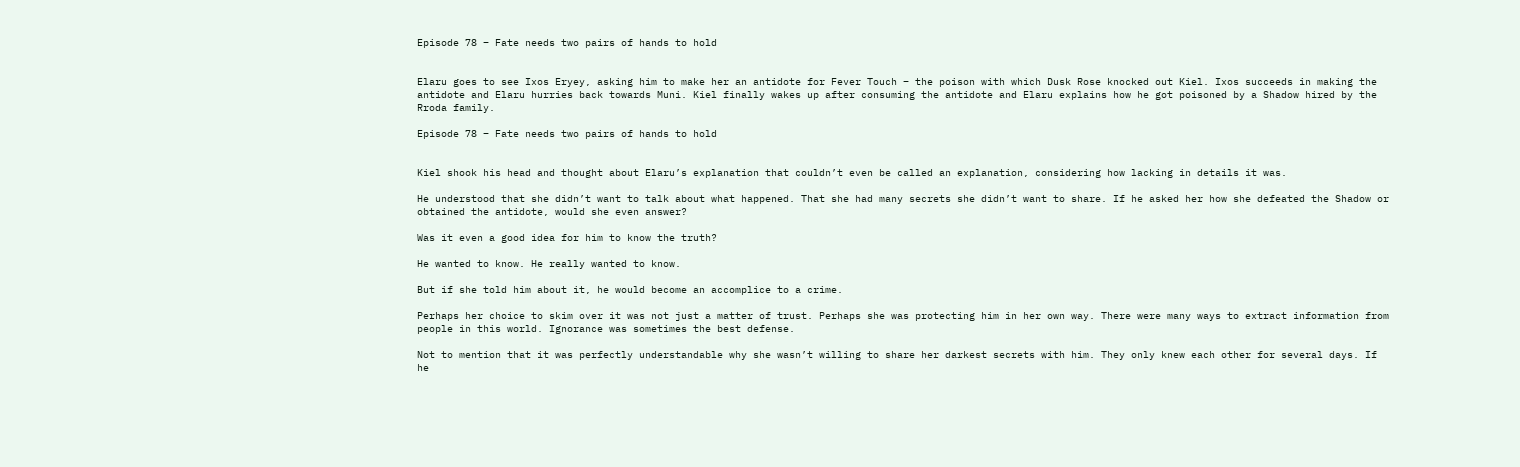Episode 78 – Fate needs two pairs of hands to hold


Elaru goes to see Ixos Eryey, asking him to make her an antidote for Fever Touch – the poison with which Dusk Rose knocked out Kiel. Ixos succeeds in making the antidote and Elaru hurries back towards Muni. Kiel finally wakes up after consuming the antidote and Elaru explains how he got poisoned by a Shadow hired by the Rroda family.

Episode 78 – Fate needs two pairs of hands to hold


Kiel shook his head and thought about Elaru’s explanation that couldn’t even be called an explanation, considering how lacking in details it was.

He understood that she didn’t want to talk about what happened. That she had many secrets she didn’t want to share. If he asked her how she defeated the Shadow or obtained the antidote, would she even answer?

Was it even a good idea for him to know the truth?

He wanted to know. He really wanted to know.

But if she told him about it, he would become an accomplice to a crime.

Perhaps her choice to skim over it was not just a matter of trust. Perhaps she was protecting him in her own way. There were many ways to extract information from people in this world. Ignorance was sometimes the best defense.

Not to mention that it was perfectly understandable why she wasn’t willing to share her darkest secrets with him. They only knew each other for several days. If he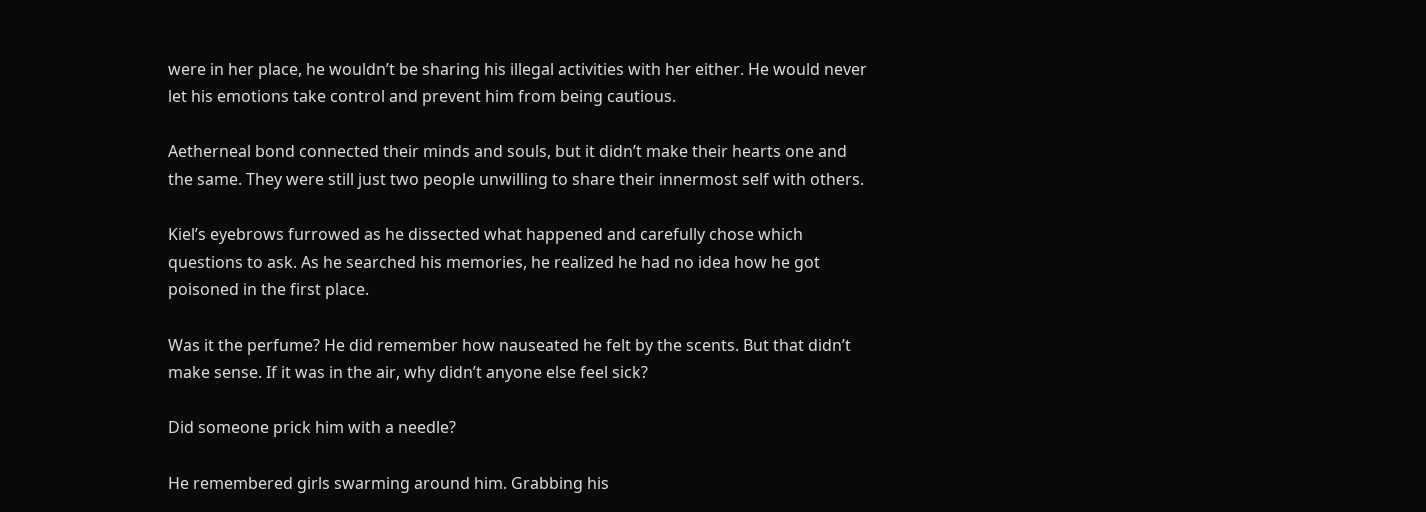were in her place, he wouldn’t be sharing his illegal activities with her either. He would never let his emotions take control and prevent him from being cautious.

Aetherneal bond connected their minds and souls, but it didn’t make their hearts one and the same. They were still just two people unwilling to share their innermost self with others.

Kiel’s eyebrows furrowed as he dissected what happened and carefully chose which questions to ask. As he searched his memories, he realized he had no idea how he got poisoned in the first place.

Was it the perfume? He did remember how nauseated he felt by the scents. But that didn’t make sense. If it was in the air, why didn’t anyone else feel sick?

Did someone prick him with a needle?

He remembered girls swarming around him. Grabbing his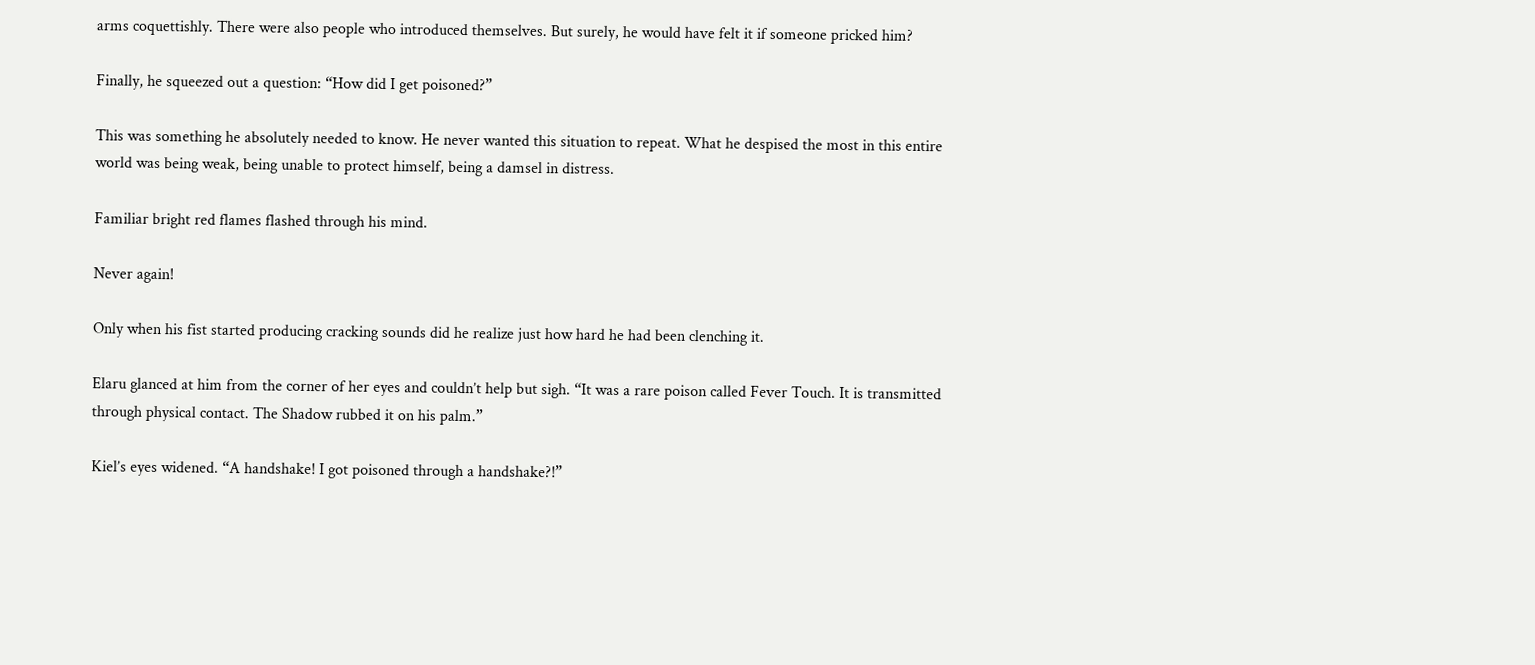arms coquettishly. There were also people who introduced themselves. But surely, he would have felt it if someone pricked him?

Finally, he squeezed out a question: “How did I get poisoned?”

This was something he absolutely needed to know. He never wanted this situation to repeat. What he despised the most in this entire world was being weak, being unable to protect himself, being a damsel in distress.

Familiar bright red flames flashed through his mind.

Never again!

Only when his fist started producing cracking sounds did he realize just how hard he had been clenching it.

Elaru glanced at him from the corner of her eyes and couldn’t help but sigh. “It was a rare poison called Fever Touch. It is transmitted through physical contact. The Shadow rubbed it on his palm.”

Kiel’s eyes widened. “A handshake! I got poisoned through a handshake?!”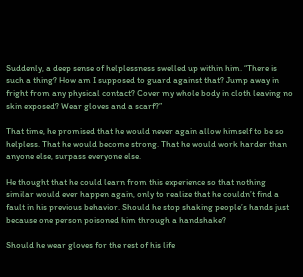Suddenly, a deep sense of helplessness swelled up within him. “There is such a thing? How am I supposed to guard against that? Jump away in fright from any physical contact? Cover my whole body in cloth leaving no skin exposed? Wear gloves and a scarf?”

That time, he promised that he would never again allow himself to be so helpless. That he would become strong. That he would work harder than anyone else, surpass everyone else.

He thought that he could learn from this experience so that nothing similar would ever happen again, only to realize that he couldn’t find a fault in his previous behavior. Should he stop shaking people’s hands just because one person poisoned him through a handshake?

Should he wear gloves for the rest of his life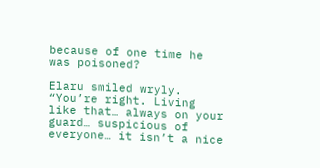because of one time he was poisoned?

Elaru smiled wryly. “You’re right. Living like that… always on your guard… suspicious of everyone… it isn’t a nice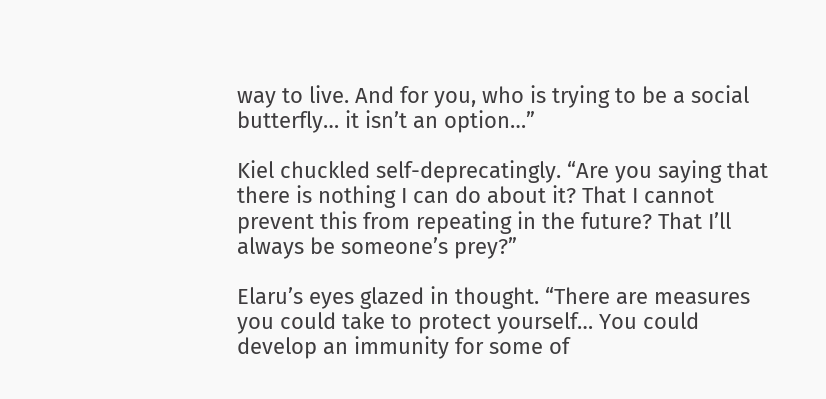way to live. And for you, who is trying to be a social butterfly… it isn’t an option…”

Kiel chuckled self-deprecatingly. “Are you saying that there is nothing I can do about it? That I cannot prevent this from repeating in the future? That I’ll always be someone’s prey?”

Elaru’s eyes glazed in thought. “There are measures you could take to protect yourself… You could develop an immunity for some of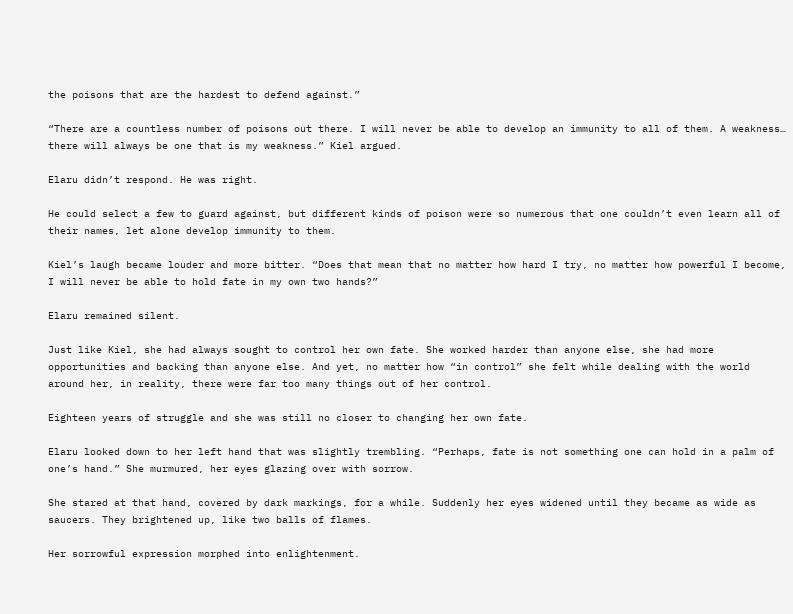the poisons that are the hardest to defend against.”

“There are a countless number of poisons out there. I will never be able to develop an immunity to all of them. A weakness… there will always be one that is my weakness.” Kiel argued.

Elaru didn’t respond. He was right.

He could select a few to guard against, but different kinds of poison were so numerous that one couldn’t even learn all of their names, let alone develop immunity to them.

Kiel’s laugh became louder and more bitter. “Does that mean that no matter how hard I try, no matter how powerful I become, I will never be able to hold fate in my own two hands?”

Elaru remained silent.

Just like Kiel, she had always sought to control her own fate. She worked harder than anyone else, she had more opportunities and backing than anyone else. And yet, no matter how “in control” she felt while dealing with the world around her, in reality, there were far too many things out of her control.

Eighteen years of struggle and she was still no closer to changing her own fate.

Elaru looked down to her left hand that was slightly trembling. “Perhaps, fate is not something one can hold in a palm of one’s hand.” She murmured, her eyes glazing over with sorrow.

She stared at that hand, covered by dark markings, for a while. Suddenly her eyes widened until they became as wide as saucers. They brightened up, like two balls of flames.

Her sorrowful expression morphed into enlightenment.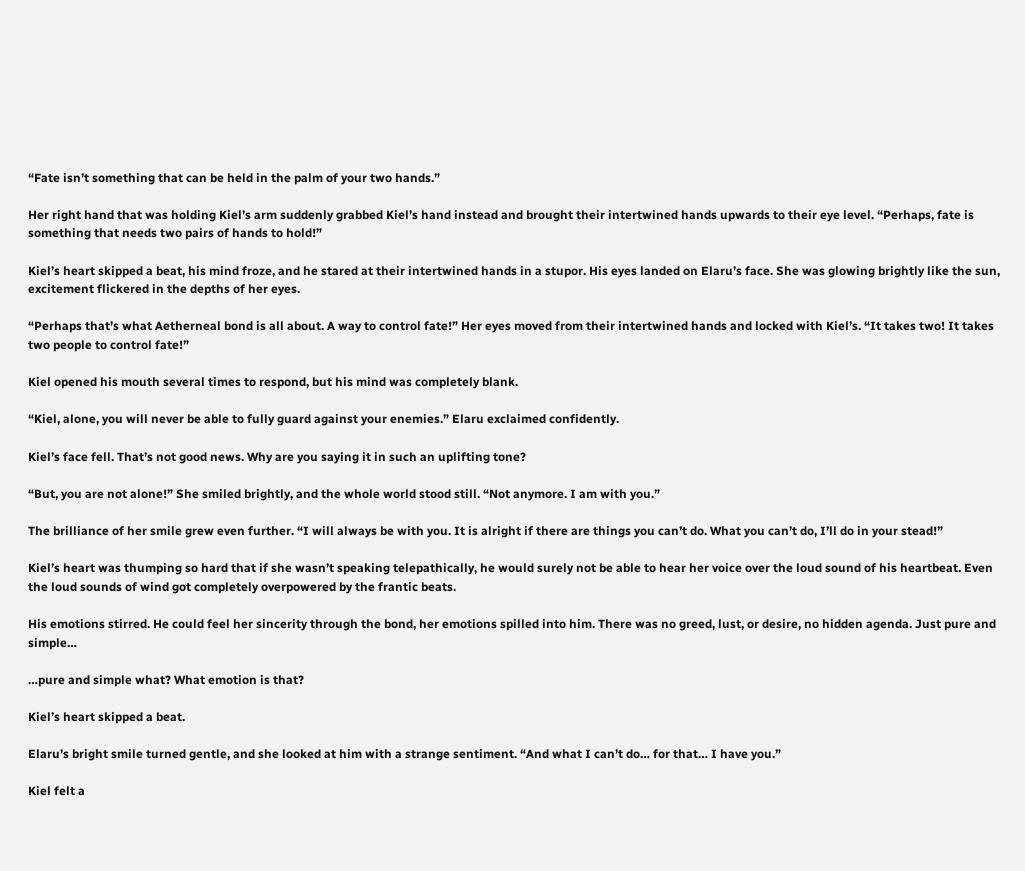“Fate isn’t something that can be held in the palm of your two hands.”

Her right hand that was holding Kiel’s arm suddenly grabbed Kiel’s hand instead and brought their intertwined hands upwards to their eye level. “Perhaps, fate is something that needs two pairs of hands to hold!”

Kiel’s heart skipped a beat, his mind froze, and he stared at their intertwined hands in a stupor. His eyes landed on Elaru’s face. She was glowing brightly like the sun, excitement flickered in the depths of her eyes.

“Perhaps that’s what Aetherneal bond is all about. A way to control fate!” Her eyes moved from their intertwined hands and locked with Kiel’s. “It takes two! It takes two people to control fate!”

Kiel opened his mouth several times to respond, but his mind was completely blank.

“Kiel, alone, you will never be able to fully guard against your enemies.” Elaru exclaimed confidently.

Kiel’s face fell. That’s not good news. Why are you saying it in such an uplifting tone?

“But, you are not alone!” She smiled brightly, and the whole world stood still. “Not anymore. I am with you.”

The brilliance of her smile grew even further. “I will always be with you. It is alright if there are things you can’t do. What you can’t do, I’ll do in your stead!”

Kiel’s heart was thumping so hard that if she wasn’t speaking telepathically, he would surely not be able to hear her voice over the loud sound of his heartbeat. Even the loud sounds of wind got completely overpowered by the frantic beats.

His emotions stirred. He could feel her sincerity through the bond, her emotions spilled into him. There was no greed, lust, or desire, no hidden agenda. Just pure and simple…

…pure and simple what? What emotion is that?

Kiel’s heart skipped a beat.

Elaru’s bright smile turned gentle, and she looked at him with a strange sentiment. “And what I can’t do… for that… I have you.”

Kiel felt a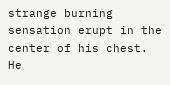strange burning sensation erupt in the center of his chest. He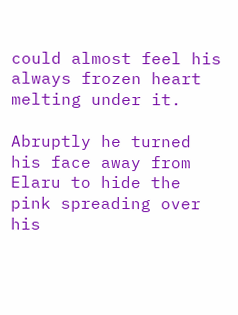could almost feel his always frozen heart melting under it.

Abruptly he turned his face away from Elaru to hide the pink spreading over his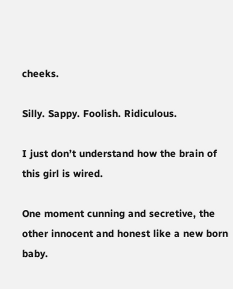cheeks.

Silly. Sappy. Foolish. Ridiculous.

I just don’t understand how the brain of this girl is wired.

One moment cunning and secretive, the other innocent and honest like a new born baby.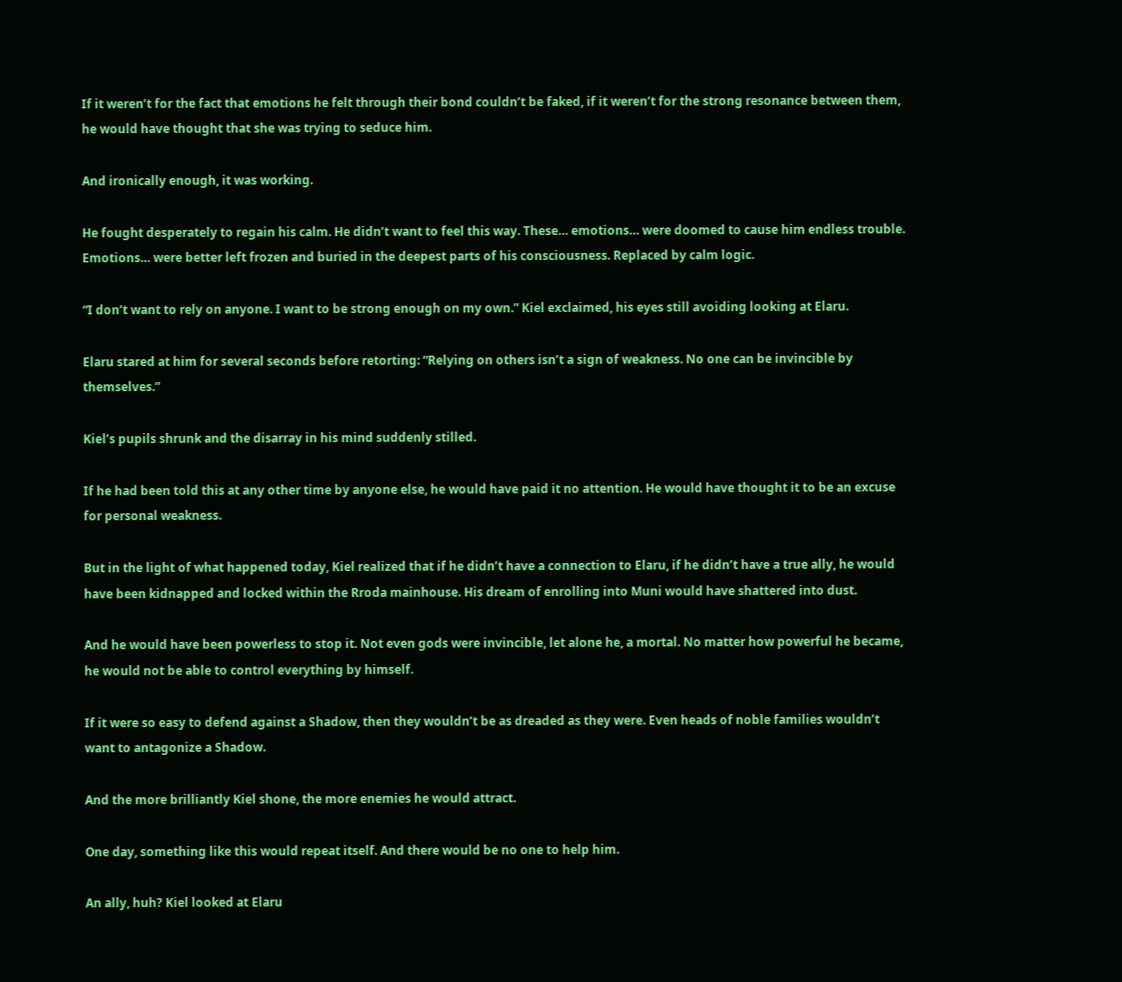If it weren’t for the fact that emotions he felt through their bond couldn’t be faked, if it weren’t for the strong resonance between them, he would have thought that she was trying to seduce him.

And ironically enough, it was working.

He fought desperately to regain his calm. He didn’t want to feel this way. These… emotions… were doomed to cause him endless trouble. Emotions… were better left frozen and buried in the deepest parts of his consciousness. Replaced by calm logic.

“I don’t want to rely on anyone. I want to be strong enough on my own.” Kiel exclaimed, his eyes still avoiding looking at Elaru.

Elaru stared at him for several seconds before retorting: “Relying on others isn’t a sign of weakness. No one can be invincible by themselves.”

Kiel’s pupils shrunk and the disarray in his mind suddenly stilled.

If he had been told this at any other time by anyone else, he would have paid it no attention. He would have thought it to be an excuse for personal weakness.

But in the light of what happened today, Kiel realized that if he didn’t have a connection to Elaru, if he didn’t have a true ally, he would have been kidnapped and locked within the Rroda mainhouse. His dream of enrolling into Muni would have shattered into dust.

And he would have been powerless to stop it. Not even gods were invincible, let alone he, a mortal. No matter how powerful he became, he would not be able to control everything by himself.

If it were so easy to defend against a Shadow, then they wouldn’t be as dreaded as they were. Even heads of noble families wouldn’t want to antagonize a Shadow.

And the more brilliantly Kiel shone, the more enemies he would attract.

One day, something like this would repeat itself. And there would be no one to help him.

An ally, huh? Kiel looked at Elaru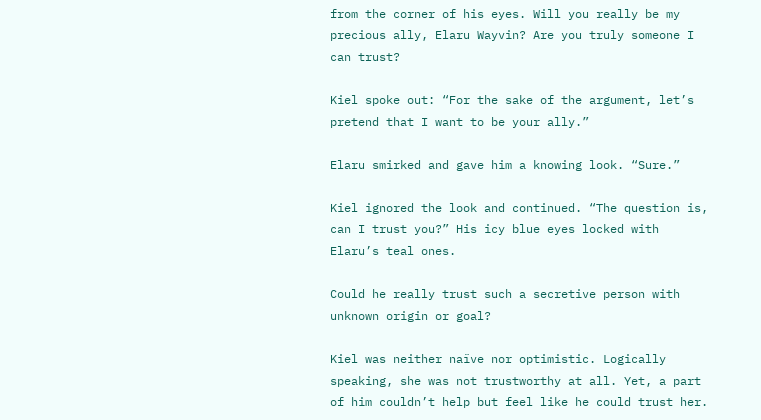from the corner of his eyes. Will you really be my precious ally, Elaru Wayvin? Are you truly someone I can trust?

Kiel spoke out: “For the sake of the argument, let’s pretend that I want to be your ally.”

Elaru smirked and gave him a knowing look. “Sure.”

Kiel ignored the look and continued. “The question is, can I trust you?” His icy blue eyes locked with Elaru’s teal ones.

Could he really trust such a secretive person with unknown origin or goal?

Kiel was neither naïve nor optimistic. Logically speaking, she was not trustworthy at all. Yet, a part of him couldn’t help but feel like he could trust her.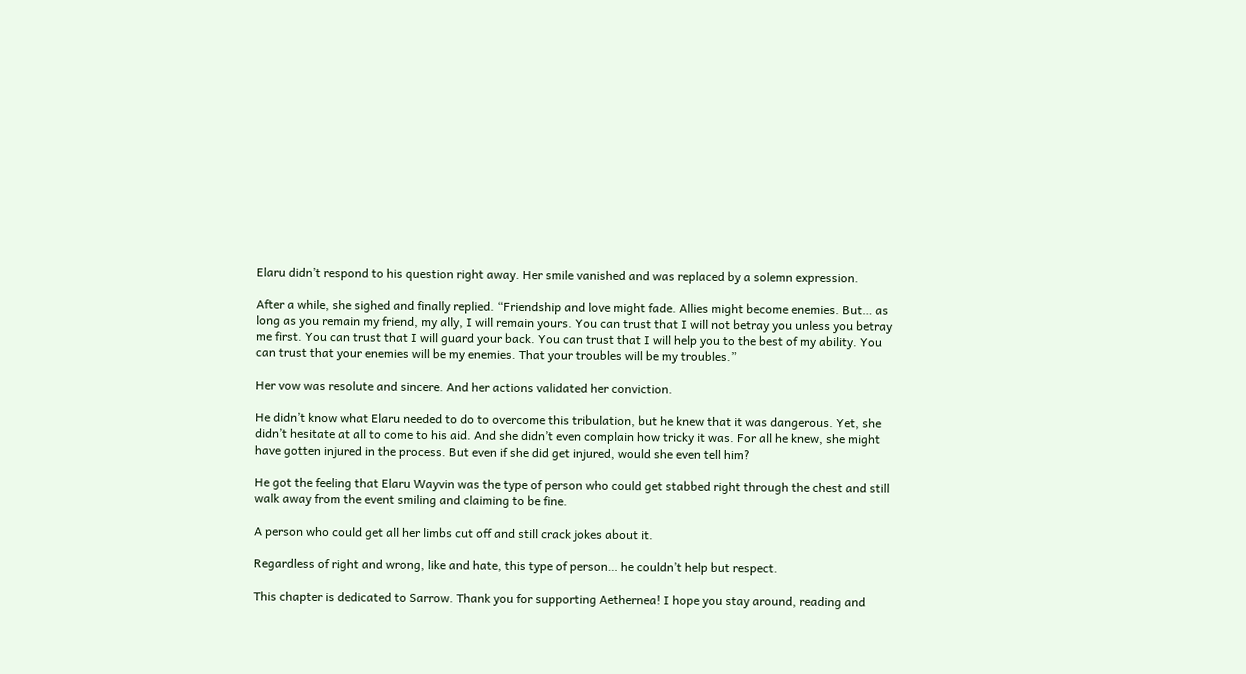Elaru didn’t respond to his question right away. Her smile vanished and was replaced by a solemn expression.

After a while, she sighed and finally replied. “Friendship and love might fade. Allies might become enemies. But… as long as you remain my friend, my ally, I will remain yours. You can trust that I will not betray you unless you betray me first. You can trust that I will guard your back. You can trust that I will help you to the best of my ability. You can trust that your enemies will be my enemies. That your troubles will be my troubles.”

Her vow was resolute and sincere. And her actions validated her conviction.

He didn’t know what Elaru needed to do to overcome this tribulation, but he knew that it was dangerous. Yet, she didn’t hesitate at all to come to his aid. And she didn’t even complain how tricky it was. For all he knew, she might have gotten injured in the process. But even if she did get injured, would she even tell him?

He got the feeling that Elaru Wayvin was the type of person who could get stabbed right through the chest and still walk away from the event smiling and claiming to be fine.

A person who could get all her limbs cut off and still crack jokes about it.

Regardless of right and wrong, like and hate, this type of person… he couldn’t help but respect.

This chapter is dedicated to Sarrow. Thank you for supporting Aethernea! I hope you stay around, reading and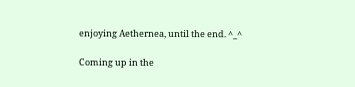enjoying Aethernea, until the end. ^_^

Coming up in the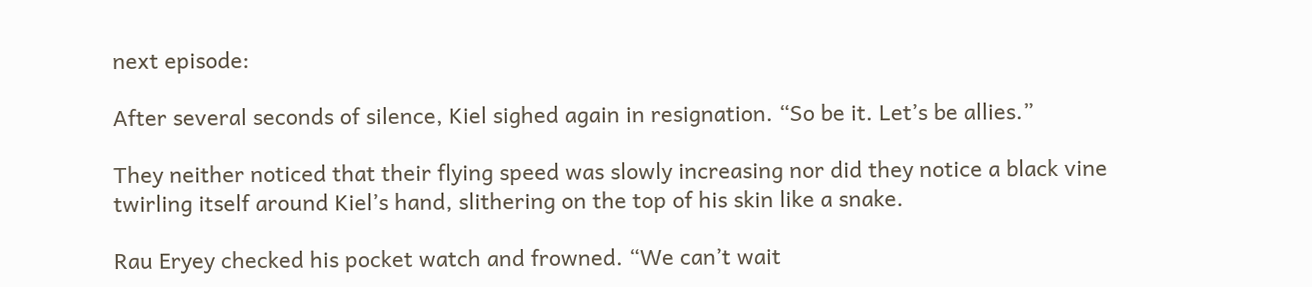next episode:

After several seconds of silence, Kiel sighed again in resignation. “So be it. Let’s be allies.”

They neither noticed that their flying speed was slowly increasing nor did they notice a black vine twirling itself around Kiel’s hand, slithering on the top of his skin like a snake.

Rau Eryey checked his pocket watch and frowned. “We can’t wait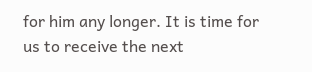for him any longer. It is time for us to receive the next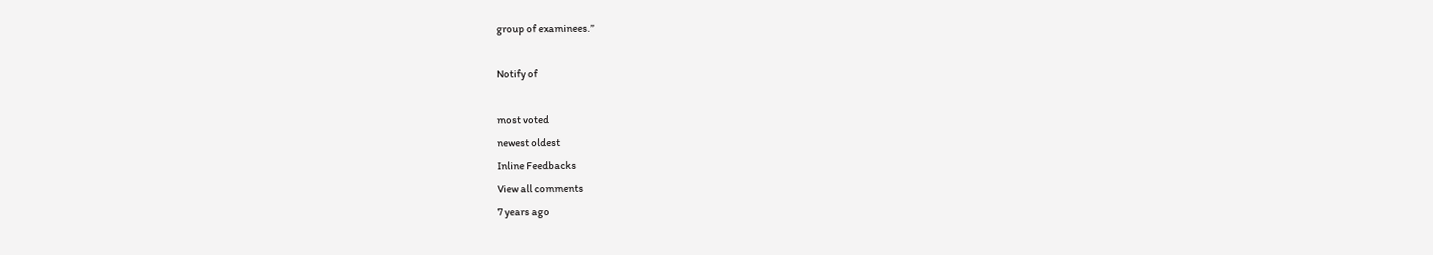group of examinees.”

Notify of

most voted
newest oldest
Inline Feedbacks
View all comments
7 years ago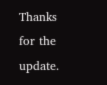Thanks for the update.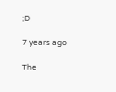;D

7 years ago

The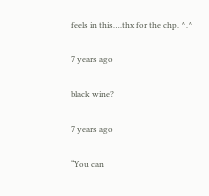feels in this….thx for the chp. ^.^

7 years ago

black wine?

7 years ago

“You can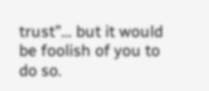trust”… but it would be foolish of you to do so.